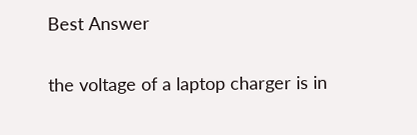Best Answer

the voltage of a laptop charger is in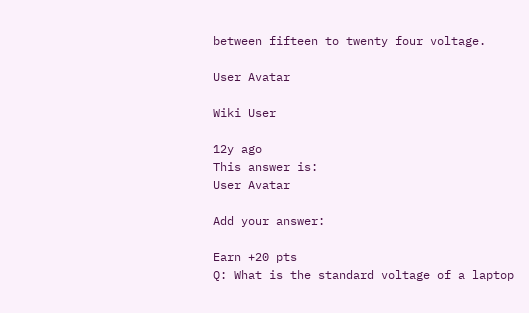between fifteen to twenty four voltage.

User Avatar

Wiki User

12y ago
This answer is:
User Avatar

Add your answer:

Earn +20 pts
Q: What is the standard voltage of a laptop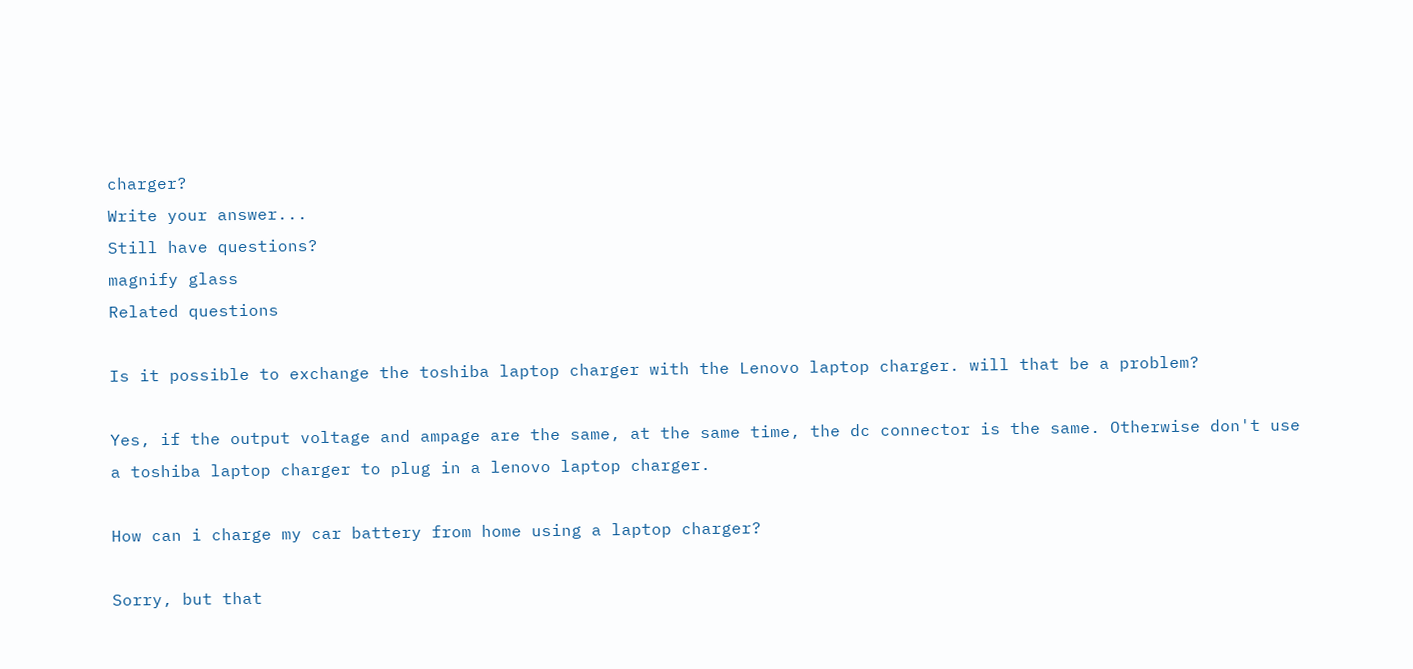charger?
Write your answer...
Still have questions?
magnify glass
Related questions

Is it possible to exchange the toshiba laptop charger with the Lenovo laptop charger. will that be a problem?

Yes, if the output voltage and ampage are the same, at the same time, the dc connector is the same. Otherwise don't use a toshiba laptop charger to plug in a lenovo laptop charger.

How can i charge my car battery from home using a laptop charger?

Sorry, but that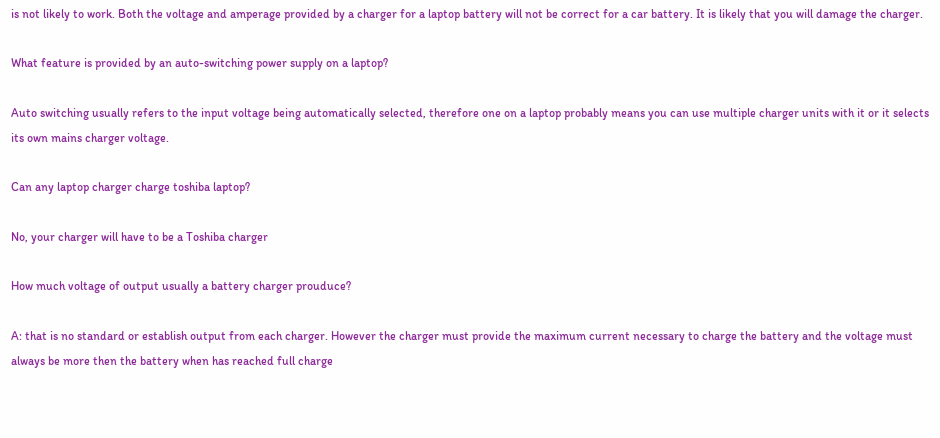is not likely to work. Both the voltage and amperage provided by a charger for a laptop battery will not be correct for a car battery. It is likely that you will damage the charger.

What feature is provided by an auto-switching power supply on a laptop?

Auto switching usually refers to the input voltage being automatically selected, therefore one on a laptop probably means you can use multiple charger units with it or it selects its own mains charger voltage.

Can any laptop charger charge toshiba laptop?

No, your charger will have to be a Toshiba charger

How much voltage of output usually a battery charger prouduce?

A: that is no standard or establish output from each charger. However the charger must provide the maximum current necessary to charge the battery and the voltage must always be more then the battery when has reached full charge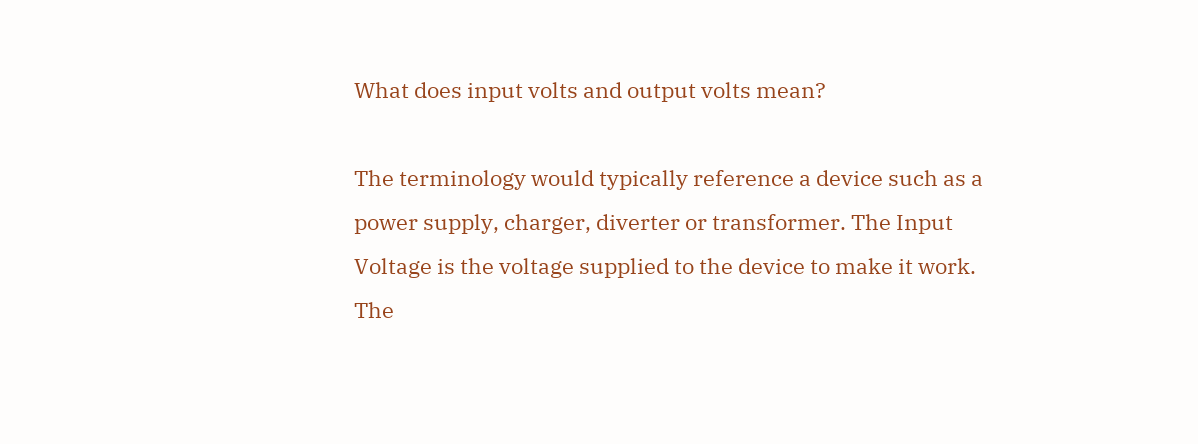What does input volts and output volts mean?

The terminology would typically reference a device such as a power supply, charger, diverter or transformer. The Input Voltage is the voltage supplied to the device to make it work. The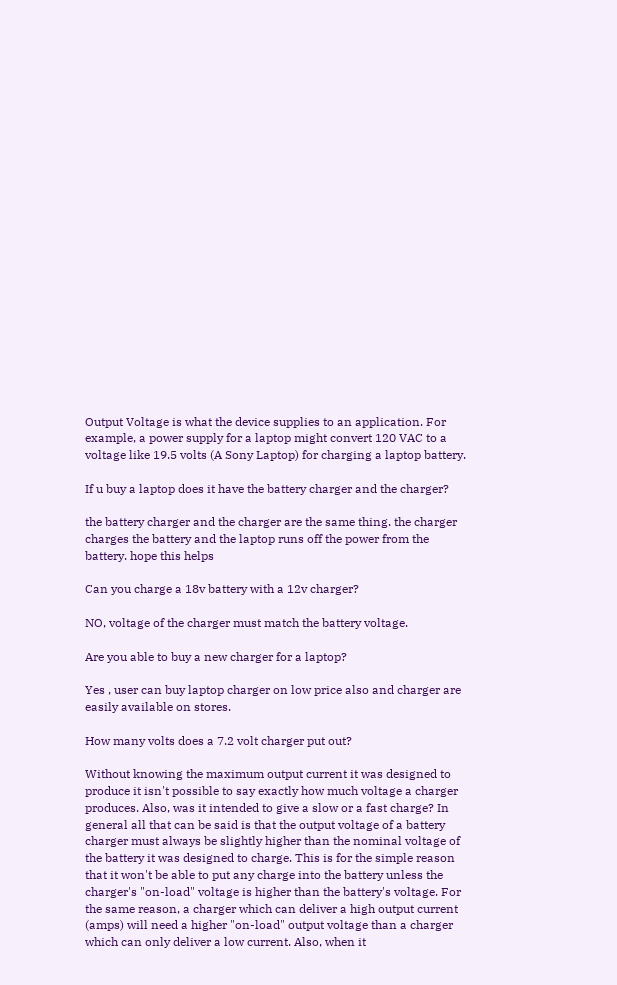Output Voltage is what the device supplies to an application. For example, a power supply for a laptop might convert 120 VAC to a voltage like 19.5 volts (A Sony Laptop) for charging a laptop battery.

If u buy a laptop does it have the battery charger and the charger?

the battery charger and the charger are the same thing. the charger charges the battery and the laptop runs off the power from the battery. hope this helps

Can you charge a 18v battery with a 12v charger?

NO, voltage of the charger must match the battery voltage.

Are you able to buy a new charger for a laptop?

Yes , user can buy laptop charger on low price also and charger are easily available on stores.

How many volts does a 7.2 volt charger put out?

Without knowing the maximum output current it was designed to produce it isn't possible to say exactly how much voltage a charger produces. Also, was it intended to give a slow or a fast charge? In general all that can be said is that the output voltage of a battery charger must always be slightly higher than the nominal voltage of the battery it was designed to charge. This is for the simple reason that it won't be able to put any charge into the battery unless the charger's "on-load" voltage is higher than the battery's voltage. For the same reason, a charger which can deliver a high output current (amps) will need a higher "on-load" output voltage than a charger which can only deliver a low current. Also, when it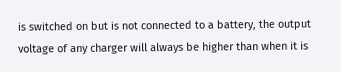is switched on but is not connected to a battery, the output voltage of any charger will always be higher than when it is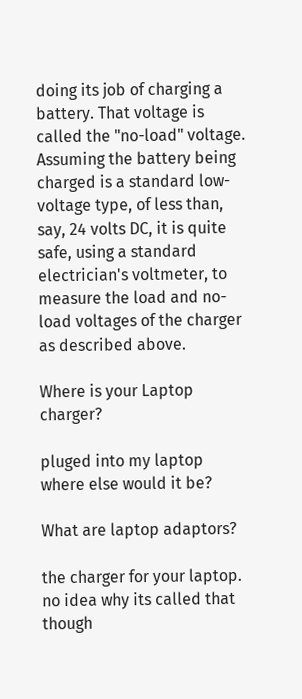doing its job of charging a battery. That voltage is called the "no-load" voltage. Assuming the battery being charged is a standard low-voltage type, of less than, say, 24 volts DC, it is quite safe, using a standard electrician's voltmeter, to measure the load and no-load voltages of the charger as described above.

Where is your Laptop charger?

pluged into my laptop where else would it be?

What are laptop adaptors?

the charger for your laptop. no idea why its called that though